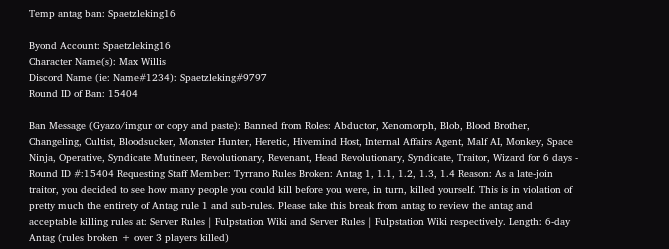Temp antag ban: Spaetzleking16

Byond Account: Spaetzleking16
Character Name(s): Max Willis
Discord Name (ie: Name#1234): Spaetzleking#9797
Round ID of Ban: 15404

Ban Message (Gyazo/imgur or copy and paste): Banned from Roles: Abductor, Xenomorph, Blob, Blood Brother, Changeling, Cultist, Bloodsucker, Monster Hunter, Heretic, Hivemind Host, Internal Affairs Agent, Malf AI, Monkey, Space Ninja, Operative, Syndicate Mutineer, Revolutionary, Revenant, Head Revolutionary, Syndicate, Traitor, Wizard for 6 days - Round ID #:15404 Requesting Staff Member: Tyrrano Rules Broken: Antag 1, 1.1, 1.2, 1.3, 1.4 Reason: As a late-join traitor, you decided to see how many people you could kill before you were, in turn, killed yourself. This is in violation of pretty much the entirety of Antag rule 1 and sub-rules. Please take this break from antag to review the antag and acceptable killing rules at: Server Rules | Fulpstation Wiki and Server Rules | Fulpstation Wiki respectively. Length: 6-day Antag (rules broken + over 3 players killed)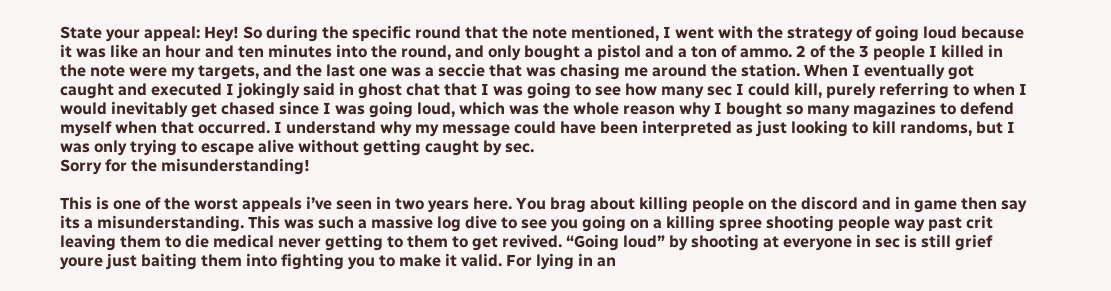State your appeal: Hey! So during the specific round that the note mentioned, I went with the strategy of going loud because it was like an hour and ten minutes into the round, and only bought a pistol and a ton of ammo. 2 of the 3 people I killed in the note were my targets, and the last one was a seccie that was chasing me around the station. When I eventually got caught and executed I jokingly said in ghost chat that I was going to see how many sec I could kill, purely referring to when I would inevitably get chased since I was going loud, which was the whole reason why I bought so many magazines to defend myself when that occurred. I understand why my message could have been interpreted as just looking to kill randoms, but I was only trying to escape alive without getting caught by sec.
Sorry for the misunderstanding!

This is one of the worst appeals i’ve seen in two years here. You brag about killing people on the discord and in game then say its a misunderstanding. This was such a massive log dive to see you going on a killing spree shooting people way past crit leaving them to die medical never getting to them to get revived. “Going loud” by shooting at everyone in sec is still grief youre just baiting them into fighting you to make it valid. For lying in an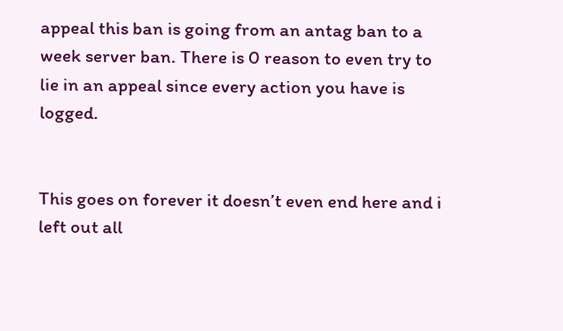appeal this ban is going from an antag ban to a week server ban. There is 0 reason to even try to lie in an appeal since every action you have is logged.


This goes on forever it doesn’t even end here and i left out all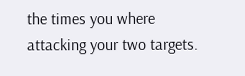the times you where attacking your two targets.